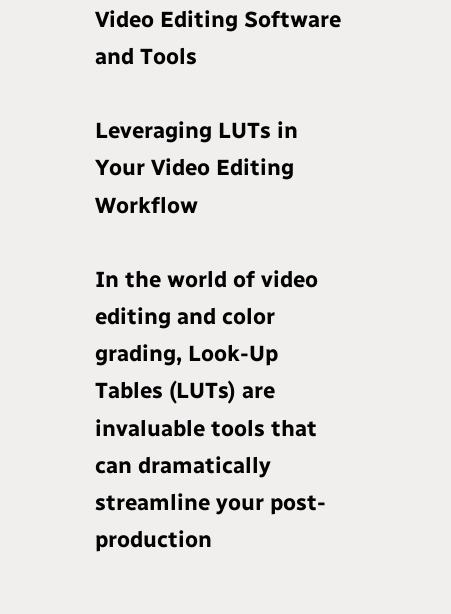Video Editing Software and Tools

Leveraging LUTs in Your Video Editing Workflow

In the world of video editing and color grading, Look-Up Tables (LUTs) are invaluable tools that can dramatically streamline your post-production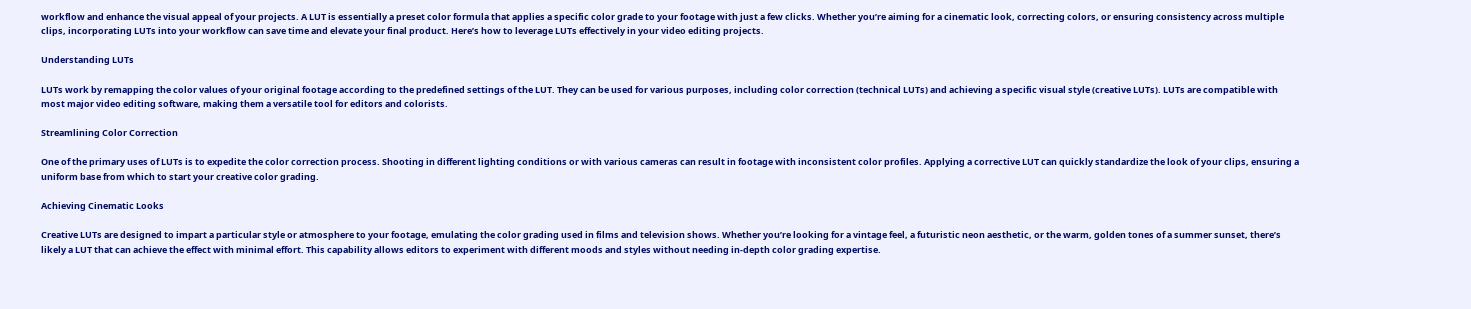workflow and enhance the visual appeal of your projects. A LUT is essentially a preset color formula that applies a specific color grade to your footage with just a few clicks. Whether you’re aiming for a cinematic look, correcting colors, or ensuring consistency across multiple clips, incorporating LUTs into your workflow can save time and elevate your final product. Here’s how to leverage LUTs effectively in your video editing projects.

Understanding LUTs

LUTs work by remapping the color values of your original footage according to the predefined settings of the LUT. They can be used for various purposes, including color correction (technical LUTs) and achieving a specific visual style (creative LUTs). LUTs are compatible with most major video editing software, making them a versatile tool for editors and colorists.

Streamlining Color Correction

One of the primary uses of LUTs is to expedite the color correction process. Shooting in different lighting conditions or with various cameras can result in footage with inconsistent color profiles. Applying a corrective LUT can quickly standardize the look of your clips, ensuring a uniform base from which to start your creative color grading.

Achieving Cinematic Looks

Creative LUTs are designed to impart a particular style or atmosphere to your footage, emulating the color grading used in films and television shows. Whether you’re looking for a vintage feel, a futuristic neon aesthetic, or the warm, golden tones of a summer sunset, there’s likely a LUT that can achieve the effect with minimal effort. This capability allows editors to experiment with different moods and styles without needing in-depth color grading expertise.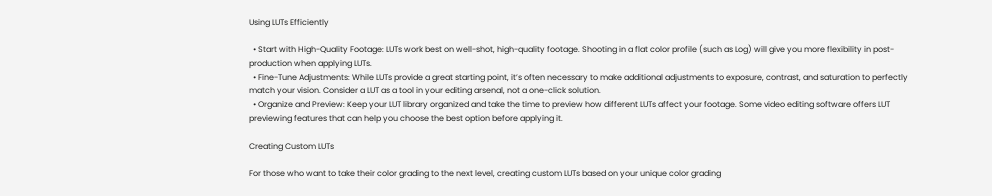Using LUTs Efficiently

  • Start with High-Quality Footage: LUTs work best on well-shot, high-quality footage. Shooting in a flat color profile (such as Log) will give you more flexibility in post-production when applying LUTs.
  • Fine-Tune Adjustments: While LUTs provide a great starting point, it’s often necessary to make additional adjustments to exposure, contrast, and saturation to perfectly match your vision. Consider a LUT as a tool in your editing arsenal, not a one-click solution.
  • Organize and Preview: Keep your LUT library organized and take the time to preview how different LUTs affect your footage. Some video editing software offers LUT previewing features that can help you choose the best option before applying it.

Creating Custom LUTs

For those who want to take their color grading to the next level, creating custom LUTs based on your unique color grading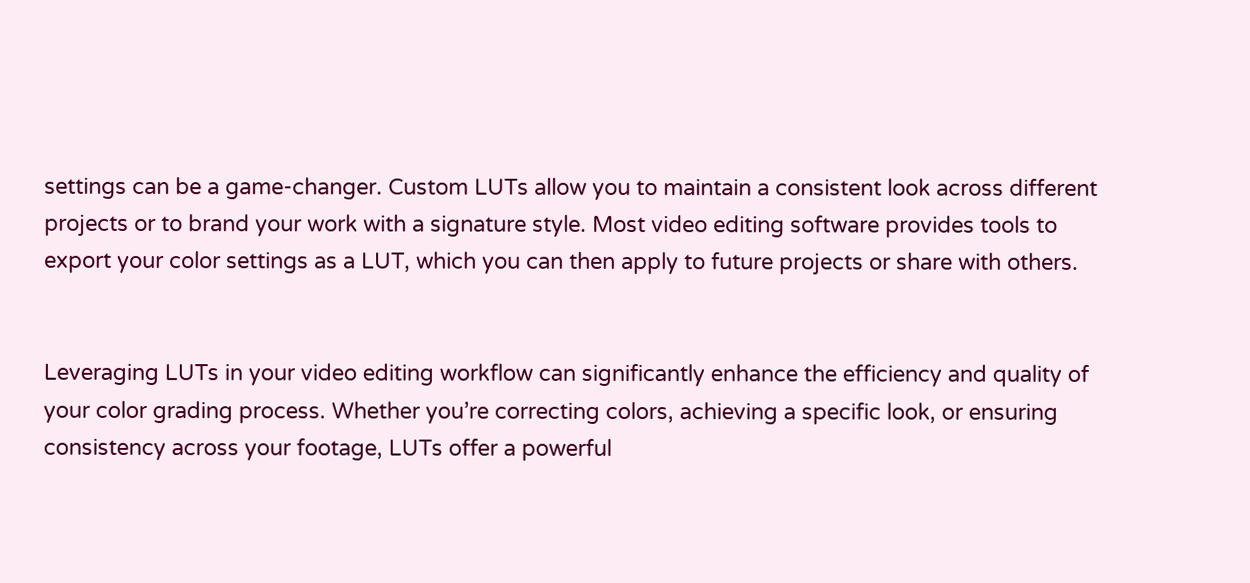settings can be a game-changer. Custom LUTs allow you to maintain a consistent look across different projects or to brand your work with a signature style. Most video editing software provides tools to export your color settings as a LUT, which you can then apply to future projects or share with others.


Leveraging LUTs in your video editing workflow can significantly enhance the efficiency and quality of your color grading process. Whether you’re correcting colors, achieving a specific look, or ensuring consistency across your footage, LUTs offer a powerful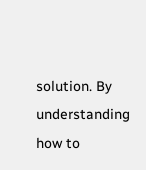solution. By understanding how to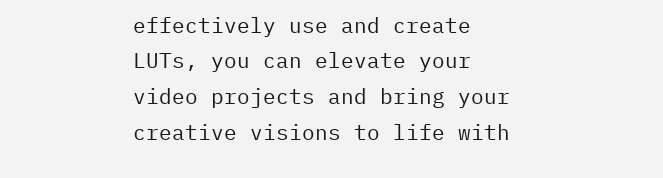effectively use and create LUTs, you can elevate your video projects and bring your creative visions to life with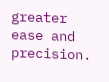greater ease and precision.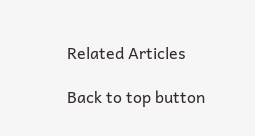Related Articles

Back to top button